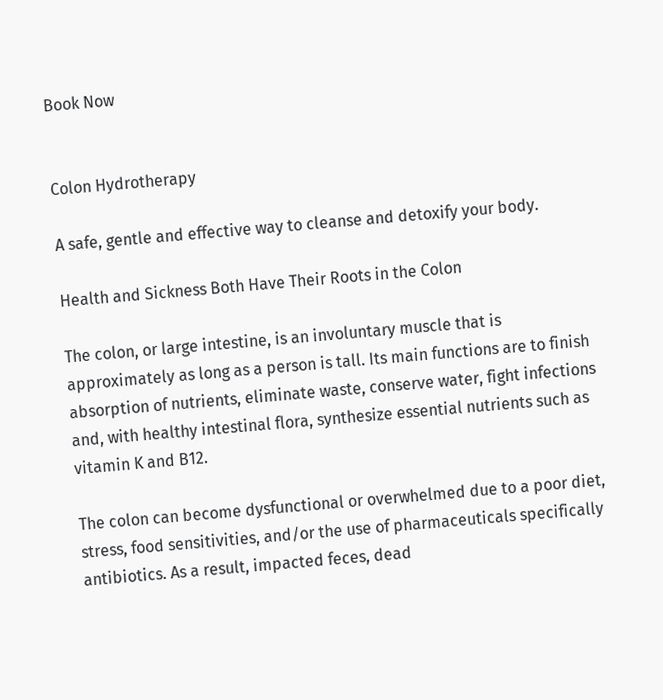Book Now


Colon Hydrotherapy

A safe, gentle and effective way to cleanse and detoxify your body.

Health and Sickness Both Have Their Roots in the Colon

The colon, or large intestine, is an involuntary muscle that is approximately as long as a person is tall. Its main functions are to finish absorption of nutrients, eliminate waste, conserve water, fight infections and, with healthy intestinal flora, synthesize essential nutrients such as vitamin K and B12.

The colon can become dysfunctional or overwhelmed due to a poor diet, stress, food sensitivities, and/or the use of pharmaceuticals specifically antibiotics. As a result, impacted feces, dead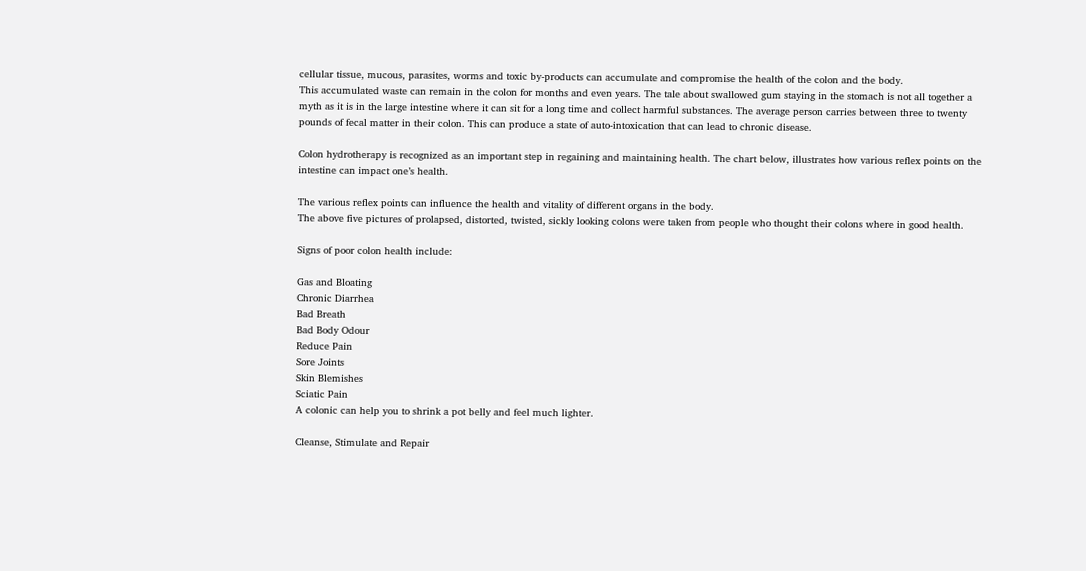cellular tissue, mucous, parasites, worms and toxic by-products can accumulate and compromise the health of the colon and the body.
This accumulated waste can remain in the colon for months and even years. The tale about swallowed gum staying in the stomach is not all together a myth as it is in the large intestine where it can sit for a long time and collect harmful substances. The average person carries between three to twenty pounds of fecal matter in their colon. This can produce a state of auto-intoxication that can lead to chronic disease.

Colon hydrotherapy is recognized as an important step in regaining and maintaining health. The chart below, illustrates how various reflex points on the intestine can impact one’s health.

The various reflex points can influence the health and vitality of different organs in the body.
The above five pictures of prolapsed, distorted, twisted, sickly looking colons were taken from people who thought their colons where in good health.

Signs of poor colon health include:

Gas and Bloating
Chronic Diarrhea
Bad Breath
Bad Body Odour
Reduce Pain
Sore Joints
Skin Blemishes
Sciatic Pain
A colonic can help you to shrink a pot belly and feel much lighter.

Cleanse, Stimulate and Repair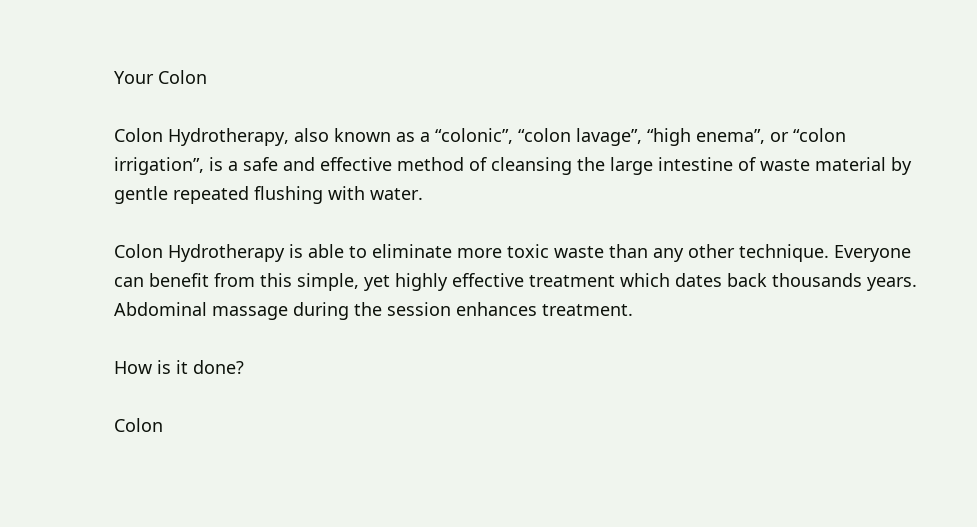Your Colon

Colon Hydrotherapy, also known as a “colonic”, “colon lavage”, “high enema”, or “colon irrigation”, is a safe and effective method of cleansing the large intestine of waste material by gentle repeated flushing with water.

Colon Hydrotherapy is able to eliminate more toxic waste than any other technique. Everyone can benefit from this simple, yet highly effective treatment which dates back thousands years.
Abdominal massage during the session enhances treatment.

How is it done?

Colon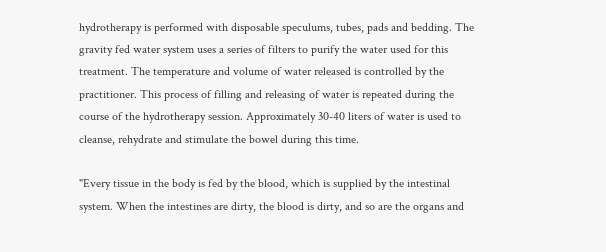hydrotherapy is performed with disposable speculums, tubes, pads and bedding. The gravity fed water system uses a series of filters to purify the water used for this treatment. The temperature and volume of water released is controlled by the practitioner. This process of filling and releasing of water is repeated during the course of the hydrotherapy session. Approximately 30-40 liters of water is used to cleanse, rehydrate and stimulate the bowel during this time.

"Every tissue in the body is fed by the blood, which is supplied by the intestinal system. When the intestines are dirty, the blood is dirty, and so are the organs and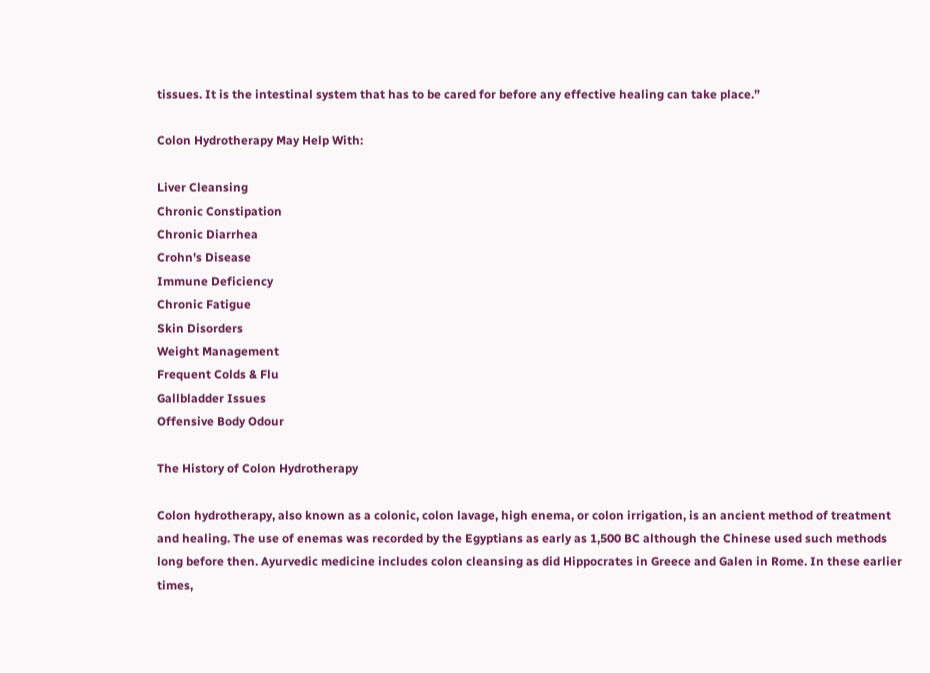tissues. It is the intestinal system that has to be cared for before any effective healing can take place.”

Colon Hydrotherapy May Help With:

Liver Cleansing
Chronic Constipation
Chronic Diarrhea
Crohn's Disease
Immune Deficiency
Chronic Fatigue
Skin Disorders
Weight Management
Frequent Colds & Flu
Gallbladder Issues
Offensive Body Odour

The History of Colon Hydrotherapy

Colon hydrotherapy, also known as a colonic, colon lavage, high enema, or colon irrigation, is an ancient method of treatment and healing. The use of enemas was recorded by the Egyptians as early as 1,500 BC although the Chinese used such methods long before then. Ayurvedic medicine includes colon cleansing as did Hippocrates in Greece and Galen in Rome. In these earlier times,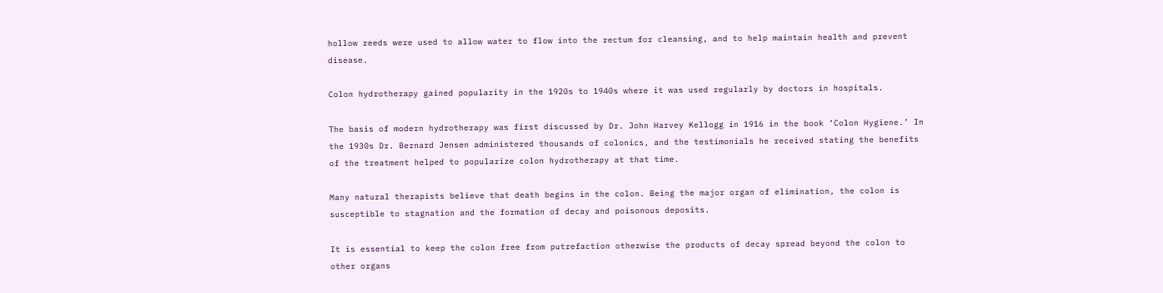hollow reeds were used to allow water to flow into the rectum for cleansing, and to help maintain health and prevent disease.

Colon hydrotherapy gained popularity in the 1920s to 1940s where it was used regularly by doctors in hospitals.

The basis of modern hydrotherapy was first discussed by Dr. John Harvey Kellogg in 1916 in the book ‘Colon Hygiene.’ In the 1930s Dr. Bernard Jensen administered thousands of colonics, and the testimonials he received stating the benefits of the treatment helped to popularize colon hydrotherapy at that time.

Many natural therapists believe that death begins in the colon. Being the major organ of elimination, the colon is susceptible to stagnation and the formation of decay and poisonous deposits.

It is essential to keep the colon free from putrefaction otherwise the products of decay spread beyond the colon to other organs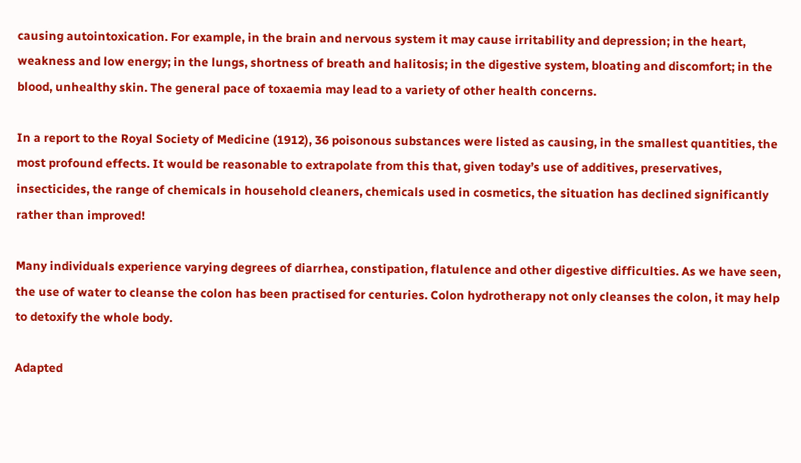causing autointoxication. For example, in the brain and nervous system it may cause irritability and depression; in the heart, weakness and low energy; in the lungs, shortness of breath and halitosis; in the digestive system, bloating and discomfort; in the blood, unhealthy skin. The general pace of toxaemia may lead to a variety of other health concerns.

In a report to the Royal Society of Medicine (1912), 36 poisonous substances were listed as causing, in the smallest quantities, the most profound effects. It would be reasonable to extrapolate from this that, given today’s use of additives, preservatives, insecticides, the range of chemicals in household cleaners, chemicals used in cosmetics, the situation has declined significantly rather than improved!

Many individuals experience varying degrees of diarrhea, constipation, flatulence and other digestive difficulties. As we have seen, the use of water to cleanse the colon has been practised for centuries. Colon hydrotherapy not only cleanses the colon, it may help to detoxify the whole body.

Adapted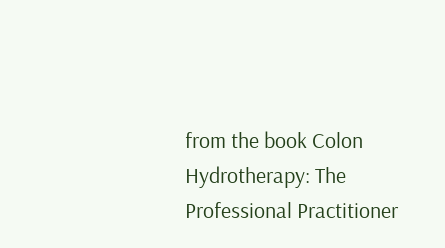from the book Colon Hydrotherapy: The Professional Practitioner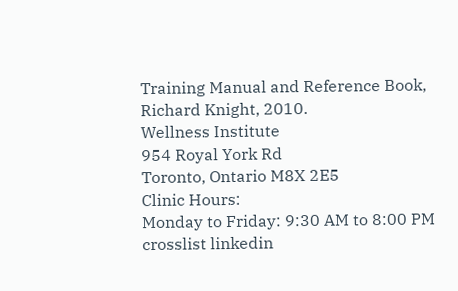Training Manual and Reference Book, Richard Knight, 2010.
Wellness Institute
954 Royal York Rd
Toronto, Ontario M8X 2E5
Clinic Hours:
Monday to Friday: 9:30 AM to 8:00 PM
crosslist linkedin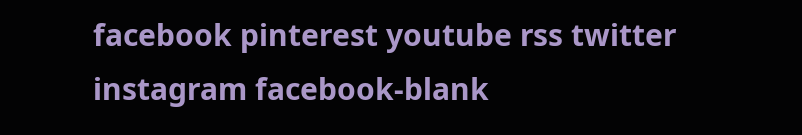facebook pinterest youtube rss twitter instagram facebook-blank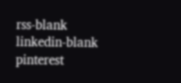rss-blank linkedin-blank pinterest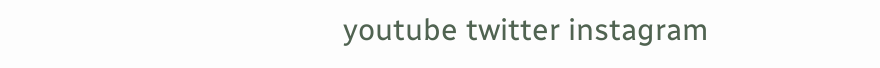youtube twitter instagram